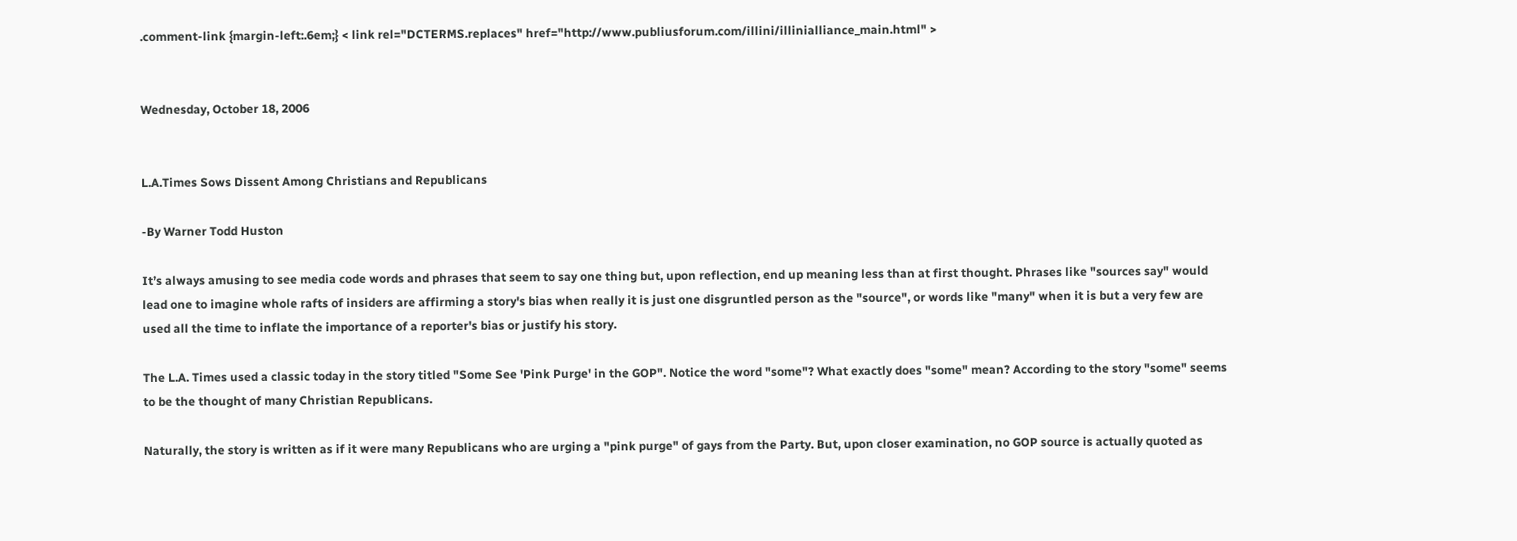.comment-link {margin-left:.6em;} < link rel="DCTERMS.replaces" href="http://www.publiusforum.com/illini/illinialliance_main.html" >


Wednesday, October 18, 2006


L.A.Times Sows Dissent Among Christians and Republicans

-By Warner Todd Huston

It’s always amusing to see media code words and phrases that seem to say one thing but, upon reflection, end up meaning less than at first thought. Phrases like "sources say" would lead one to imagine whole rafts of insiders are affirming a story's bias when really it is just one disgruntled person as the "source", or words like "many" when it is but a very few are used all the time to inflate the importance of a reporter's bias or justify his story.

The L.A. Times used a classic today in the story titled "Some See 'Pink Purge' in the GOP". Notice the word "some"? What exactly does "some" mean? According to the story "some" seems to be the thought of many Christian Republicans.

Naturally, the story is written as if it were many Republicans who are urging a "pink purge" of gays from the Party. But, upon closer examination, no GOP source is actually quoted as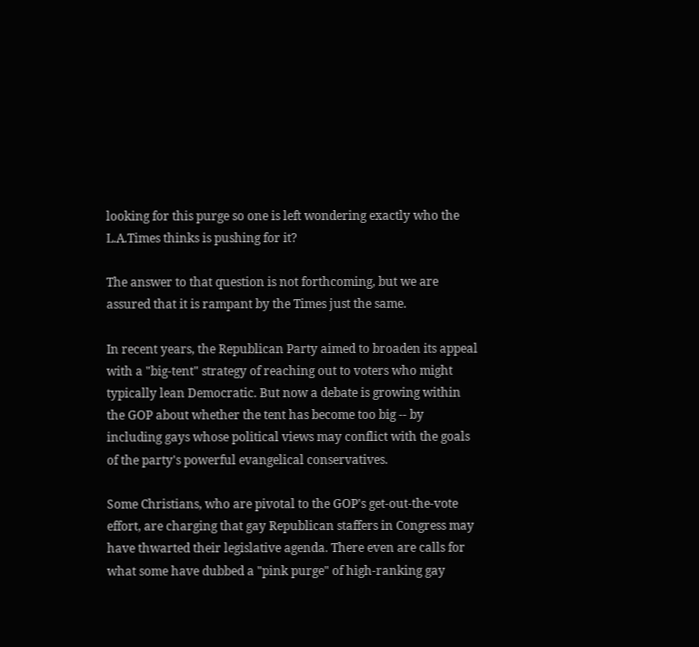looking for this purge so one is left wondering exactly who the L.A.Times thinks is pushing for it?

The answer to that question is not forthcoming, but we are assured that it is rampant by the Times just the same.

In recent years, the Republican Party aimed to broaden its appeal with a "big-tent" strategy of reaching out to voters who might typically lean Democratic. But now a debate is growing within the GOP about whether the tent has become too big -- by including gays whose political views may conflict with the goals of the party's powerful evangelical conservatives.

Some Christians, who are pivotal to the GOP's get-out-the-vote effort, are charging that gay Republican staffers in Congress may have thwarted their legislative agenda. There even are calls for what some have dubbed a "pink purge" of high-ranking gay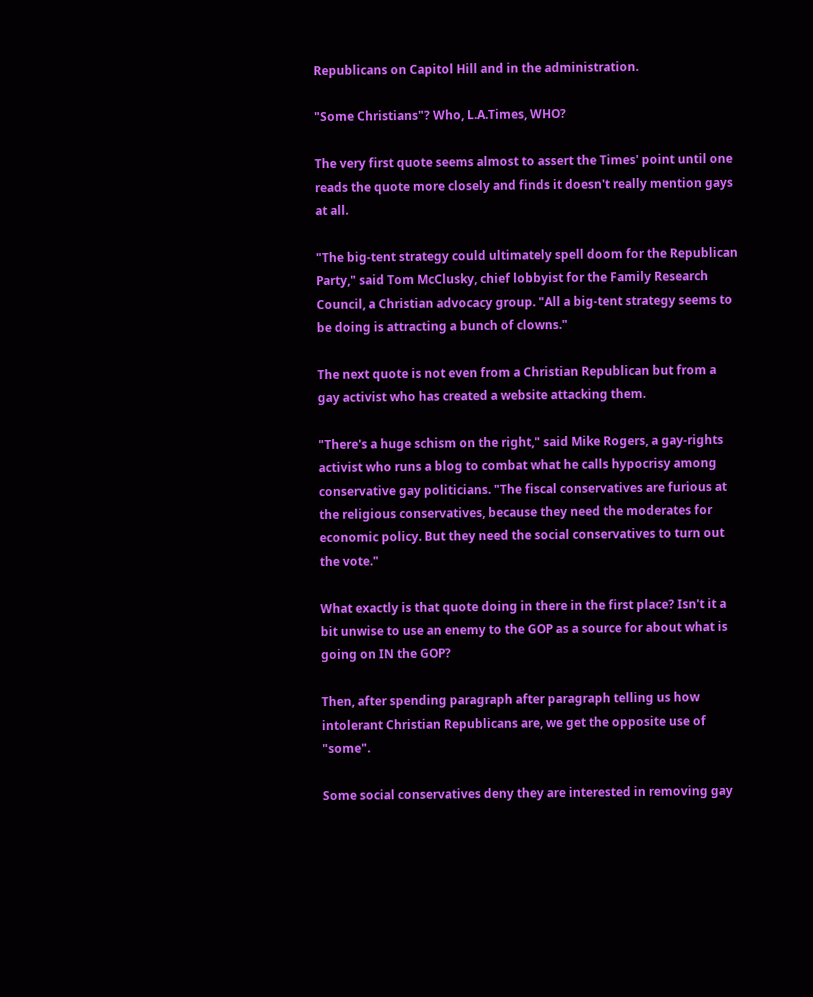Republicans on Capitol Hill and in the administration.

"Some Christians"? Who, L.A.Times, WHO?

The very first quote seems almost to assert the Times' point until one reads the quote more closely and finds it doesn't really mention gays at all.

"The big-tent strategy could ultimately spell doom for the Republican Party," said Tom McClusky, chief lobbyist for the Family Research Council, a Christian advocacy group. "All a big-tent strategy seems to be doing is attracting a bunch of clowns."

The next quote is not even from a Christian Republican but from a gay activist who has created a website attacking them.

"There's a huge schism on the right," said Mike Rogers, a gay-rights activist who runs a blog to combat what he calls hypocrisy among conservative gay politicians. "The fiscal conservatives are furious at the religious conservatives, because they need the moderates for economic policy. But they need the social conservatives to turn out the vote."

What exactly is that quote doing in there in the first place? Isn't it a bit unwise to use an enemy to the GOP as a source for about what is going on IN the GOP?

Then, after spending paragraph after paragraph telling us how intolerant Christian Republicans are, we get the opposite use of "some".

Some social conservatives deny they are interested in removing gay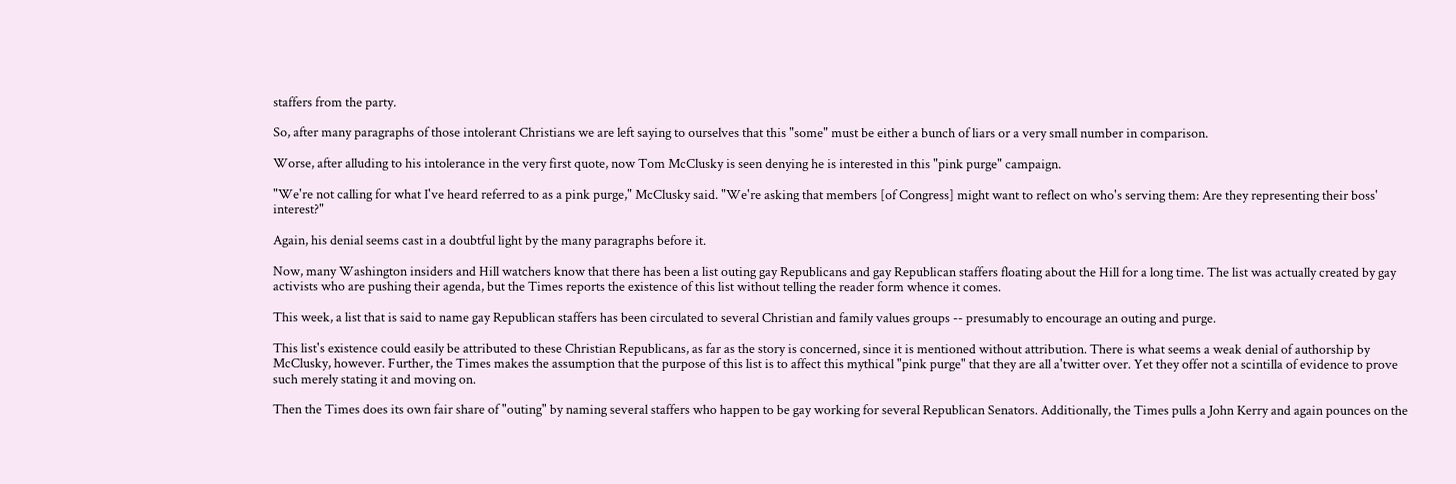staffers from the party.

So, after many paragraphs of those intolerant Christians we are left saying to ourselves that this "some" must be either a bunch of liars or a very small number in comparison.

Worse, after alluding to his intolerance in the very first quote, now Tom McClusky is seen denying he is interested in this "pink purge" campaign.

"We're not calling for what I've heard referred to as a pink purge," McClusky said. "We're asking that members [of Congress] might want to reflect on who's serving them: Are they representing their boss' interest?"

Again, his denial seems cast in a doubtful light by the many paragraphs before it.

Now, many Washington insiders and Hill watchers know that there has been a list outing gay Republicans and gay Republican staffers floating about the Hill for a long time. The list was actually created by gay activists who are pushing their agenda, but the Times reports the existence of this list without telling the reader form whence it comes.

This week, a list that is said to name gay Republican staffers has been circulated to several Christian and family values groups -- presumably to encourage an outing and purge.

This list's existence could easily be attributed to these Christian Republicans, as far as the story is concerned, since it is mentioned without attribution. There is what seems a weak denial of authorship by McClusky, however. Further, the Times makes the assumption that the purpose of this list is to affect this mythical "pink purge" that they are all a'twitter over. Yet they offer not a scintilla of evidence to prove such merely stating it and moving on.

Then the Times does its own fair share of "outing" by naming several staffers who happen to be gay working for several Republican Senators. Additionally, the Times pulls a John Kerry and again pounces on the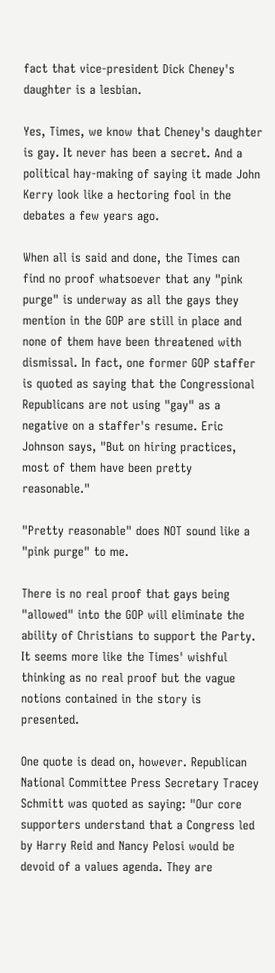fact that vice-president Dick Cheney's daughter is a lesbian.

Yes, Times, we know that Cheney's daughter is gay. It never has been a secret. And a political hay-making of saying it made John Kerry look like a hectoring fool in the debates a few years ago.

When all is said and done, the Times can find no proof whatsoever that any "pink purge" is underway as all the gays they mention in the GOP are still in place and none of them have been threatened with dismissal. In fact, one former GOP staffer is quoted as saying that the Congressional Republicans are not using "gay" as a negative on a staffer's resume. Eric Johnson says, "But on hiring practices, most of them have been pretty reasonable."

"Pretty reasonable" does NOT sound like a "pink purge" to me.

There is no real proof that gays being "allowed" into the GOP will eliminate the ability of Christians to support the Party. It seems more like the Times' wishful thinking as no real proof but the vague notions contained in the story is presented.

One quote is dead on, however. Republican National Committee Press Secretary Tracey Schmitt was quoted as saying: "Our core supporters understand that a Congress led by Harry Reid and Nancy Pelosi would be devoid of a values agenda. They are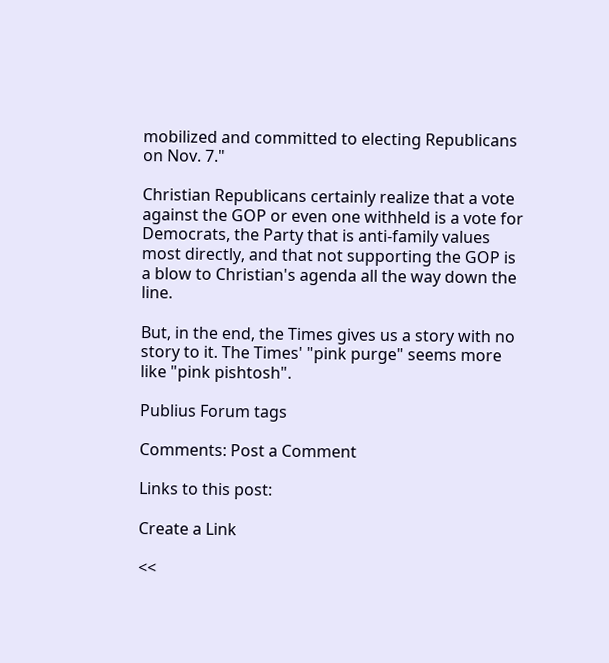mobilized and committed to electing Republicans on Nov. 7."

Christian Republicans certainly realize that a vote against the GOP or even one withheld is a vote for Democrats, the Party that is anti-family values most directly, and that not supporting the GOP is a blow to Christian's agenda all the way down the line.

But, in the end, the Times gives us a story with no story to it. The Times' "pink purge" seems more like "pink pishtosh".

Publius Forum tags

Comments: Post a Comment

Links to this post:

Create a Link

<<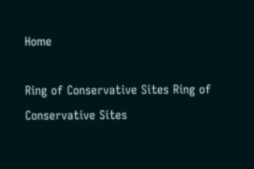Home

Ring of Conservative Sites Ring of Conservative Sites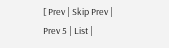[ Prev | Skip Prev | Prev 5 | List |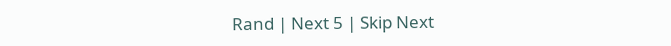Rand | Next 5 | Skip Next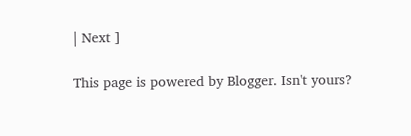| Next ]

This page is powered by Blogger. Isn't yours?